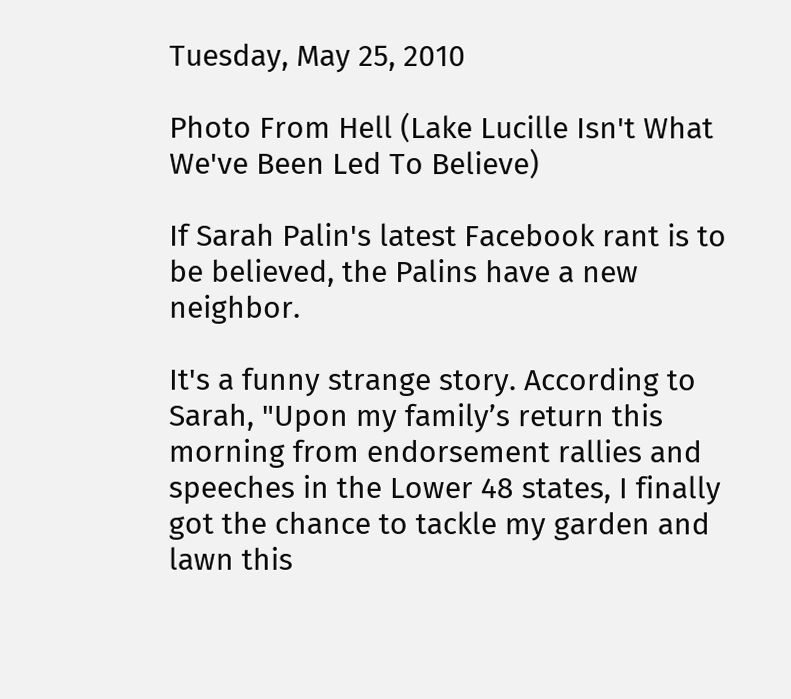Tuesday, May 25, 2010

Photo From Hell (Lake Lucille Isn't What We've Been Led To Believe)

If Sarah Palin's latest Facebook rant is to be believed, the Palins have a new neighbor.

It's a funny strange story. According to Sarah, "Upon my family’s return this morning from endorsement rallies and speeches in the Lower 48 states, I finally got the chance to tackle my garden and lawn this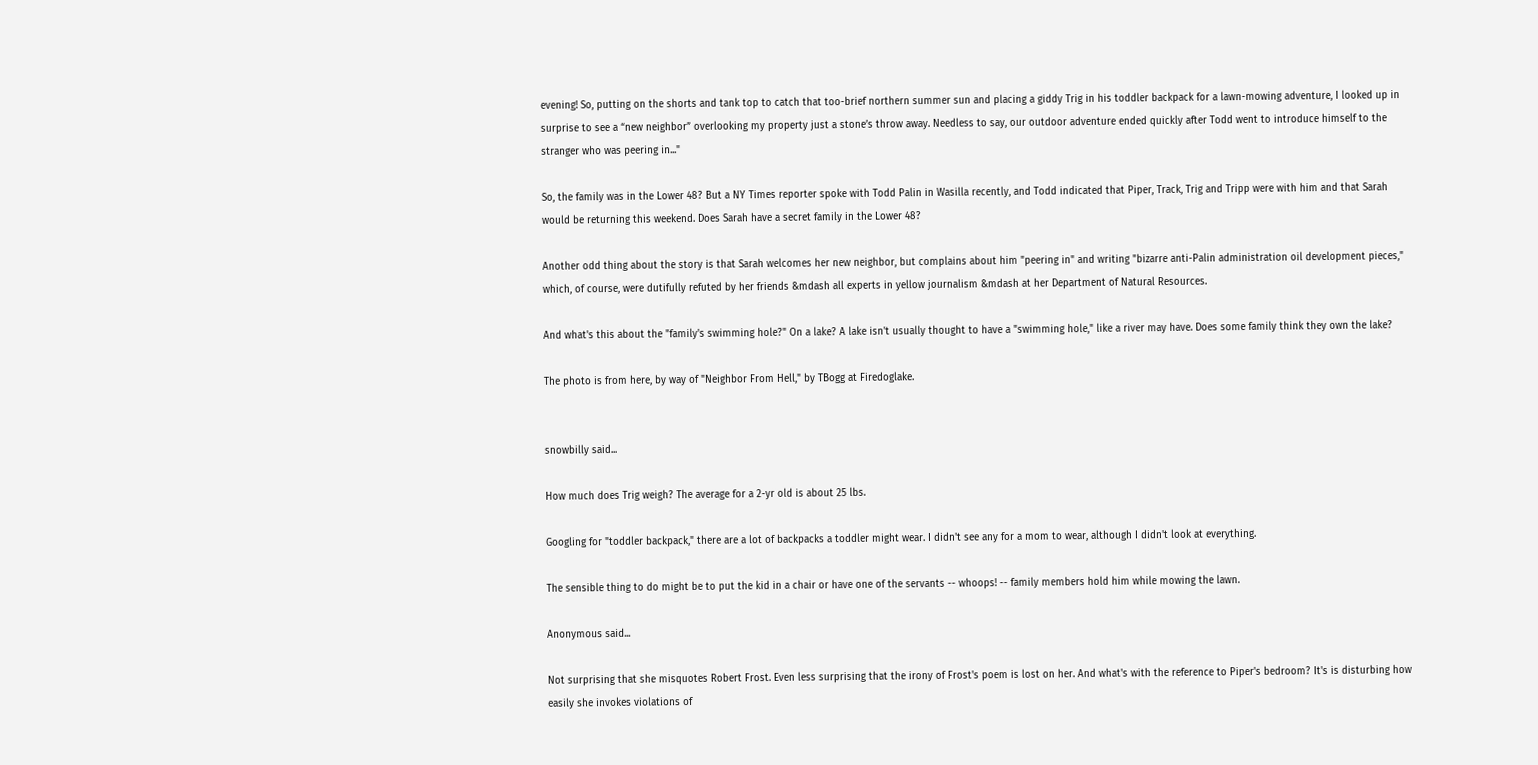evening! So, putting on the shorts and tank top to catch that too-brief northern summer sun and placing a giddy Trig in his toddler backpack for a lawn-mowing adventure, I looked up in surprise to see a “new neighbor” overlooking my property just a stone’s throw away. Needless to say, our outdoor adventure ended quickly after Todd went to introduce himself to the stranger who was peering in..."

So, the family was in the Lower 48? But a NY Times reporter spoke with Todd Palin in Wasilla recently, and Todd indicated that Piper, Track, Trig and Tripp were with him and that Sarah would be returning this weekend. Does Sarah have a secret family in the Lower 48?

Another odd thing about the story is that Sarah welcomes her new neighbor, but complains about him "peering in" and writing "bizarre anti-Palin administration oil development pieces," which, of course, were dutifully refuted by her friends &mdash all experts in yellow journalism &mdash at her Department of Natural Resources.

And what's this about the "family's swimming hole?" On a lake? A lake isn't usually thought to have a "swimming hole," like a river may have. Does some family think they own the lake?

The photo is from here, by way of "Neighbor From Hell," by TBogg at Firedoglake.


snowbilly said...

How much does Trig weigh? The average for a 2-yr old is about 25 lbs.

Googling for "toddler backpack," there are a lot of backpacks a toddler might wear. I didn't see any for a mom to wear, although I didn't look at everything.

The sensible thing to do might be to put the kid in a chair or have one of the servants -- whoops! -- family members hold him while mowing the lawn.

Anonymous said...

Not surprising that she misquotes Robert Frost. Even less surprising that the irony of Frost's poem is lost on her. And what's with the reference to Piper's bedroom? It's is disturbing how easily she invokes violations of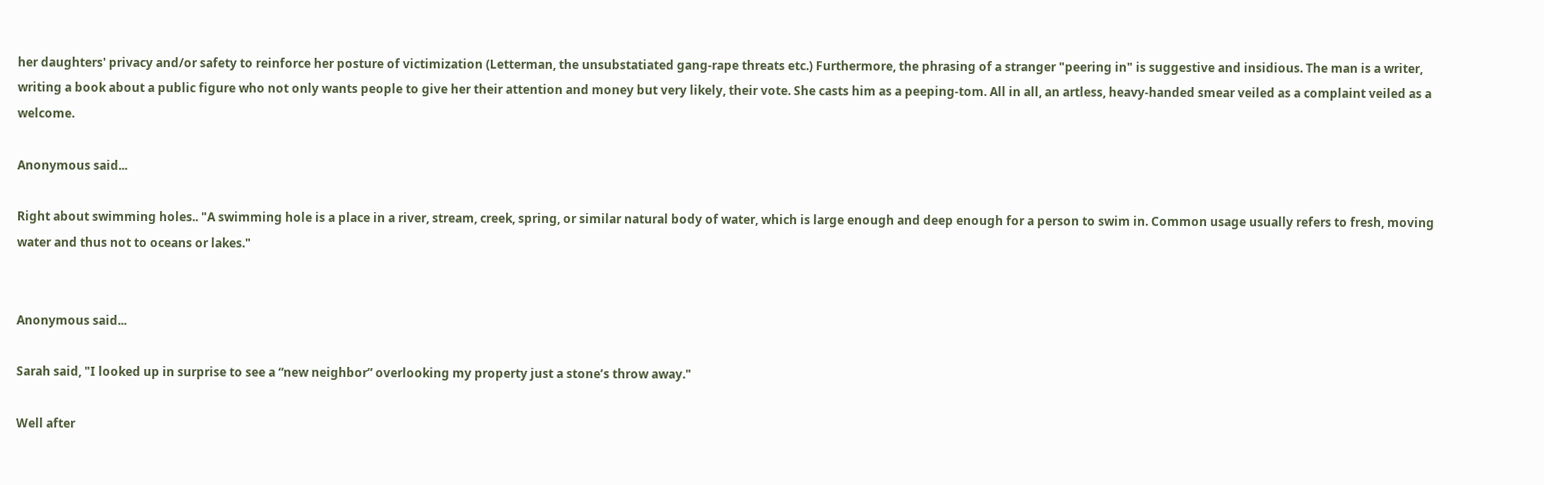her daughters' privacy and/or safety to reinforce her posture of victimization (Letterman, the unsubstatiated gang-rape threats etc.) Furthermore, the phrasing of a stranger "peering in" is suggestive and insidious. The man is a writer, writing a book about a public figure who not only wants people to give her their attention and money but very likely, their vote. She casts him as a peeping-tom. All in all, an artless, heavy-handed smear veiled as a complaint veiled as a welcome.

Anonymous said...

Right about swimming holes.. "A swimming hole is a place in a river, stream, creek, spring, or similar natural body of water, which is large enough and deep enough for a person to swim in. Common usage usually refers to fresh, moving water and thus not to oceans or lakes."


Anonymous said...

Sarah said, "I looked up in surprise to see a “new neighbor” overlooking my property just a stone’s throw away."

Well after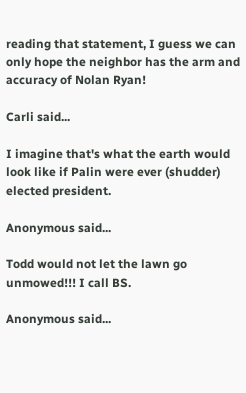reading that statement, I guess we can only hope the neighbor has the arm and accuracy of Nolan Ryan!

Carli said...

I imagine that's what the earth would look like if Palin were ever (shudder) elected president.

Anonymous said...

Todd would not let the lawn go unmowed!!! I call BS.

Anonymous said...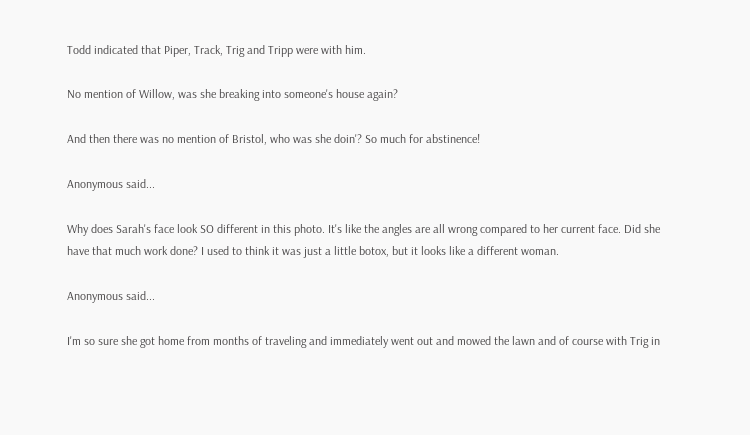Todd indicated that Piper, Track, Trig and Tripp were with him.

No mention of Willow, was she breaking into someone's house again?

And then there was no mention of Bristol, who was she doin'? So much for abstinence!

Anonymous said...

Why does Sarah's face look SO different in this photo. It's like the angles are all wrong compared to her current face. Did she have that much work done? I used to think it was just a little botox, but it looks like a different woman.

Anonymous said...

I'm so sure she got home from months of traveling and immediately went out and mowed the lawn and of course with Trig in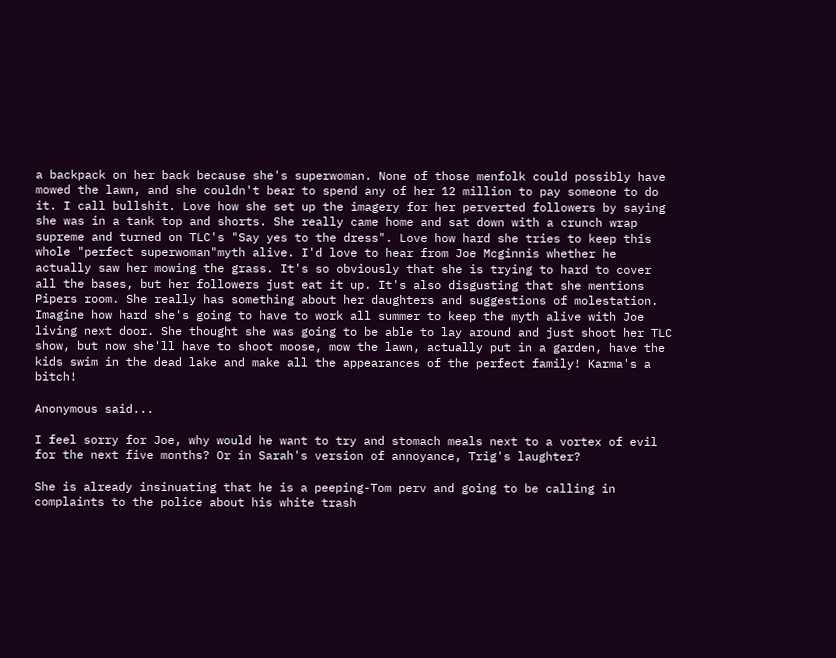a backpack on her back because she's superwoman. None of those menfolk could possibly have mowed the lawn, and she couldn't bear to spend any of her 12 million to pay someone to do it. I call bullshit. Love how she set up the imagery for her perverted followers by saying she was in a tank top and shorts. She really came home and sat down with a crunch wrap supreme and turned on TLC's "Say yes to the dress". Love how hard she tries to keep this whole "perfect superwoman"myth alive. I'd love to hear from Joe Mcginnis whether he actually saw her mowing the grass. It's so obviously that she is trying to hard to cover all the bases, but her followers just eat it up. It's also disgusting that she mentions Pipers room. She really has something about her daughters and suggestions of molestation. Imagine how hard she's going to have to work all summer to keep the myth alive with Joe living next door. She thought she was going to be able to lay around and just shoot her TLC show, but now she'll have to shoot moose, mow the lawn, actually put in a garden, have the kids swim in the dead lake and make all the appearances of the perfect family! Karma's a bitch!

Anonymous said...

I feel sorry for Joe, why would he want to try and stomach meals next to a vortex of evil for the next five months? Or in Sarah's version of annoyance, Trig's laughter?

She is already insinuating that he is a peeping-Tom perv and going to be calling in complaints to the police about his white trash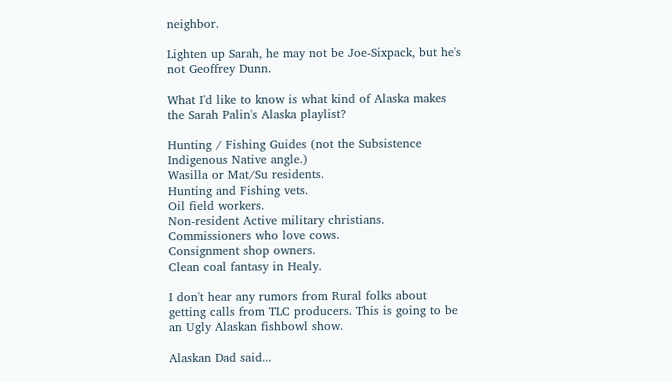neighbor.

Lighten up Sarah, he may not be Joe-Sixpack, but he's not Geoffrey Dunn.

What I'd like to know is what kind of Alaska makes the Sarah Palin's Alaska playlist?

Hunting / Fishing Guides (not the Subsistence Indigenous Native angle.)
Wasilla or Mat/Su residents.
Hunting and Fishing vets.
Oil field workers.
Non-resident Active military christians.
Commissioners who love cows.
Consignment shop owners.
Clean coal fantasy in Healy.

I don't hear any rumors from Rural folks about getting calls from TLC producers. This is going to be an Ugly Alaskan fishbowl show.

Alaskan Dad said...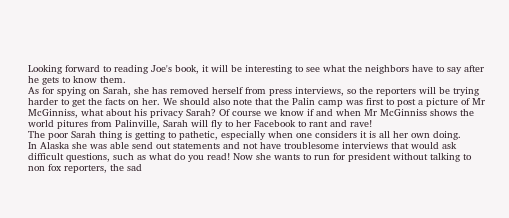Looking forward to reading Joe's book, it will be interesting to see what the neighbors have to say after he gets to know them.
As for spying on Sarah, she has removed herself from press interviews, so the reporters will be trying harder to get the facts on her. We should also note that the Palin camp was first to post a picture of Mr McGinniss, what about his privacy Sarah? Of course we know if and when Mr McGinniss shows the world pitures from Palinville, Sarah will fly to her Facebook to rant and rave!
The poor Sarah thing is getting to pathetic, especially when one considers it is all her own doing.
In Alaska she was able send out statements and not have troublesome interviews that would ask difficult questions, such as what do you read! Now she wants to run for president without talking to non fox reporters, the sad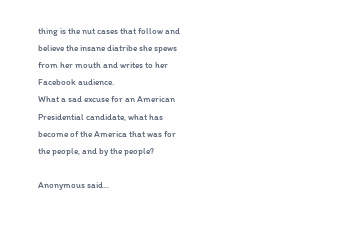thing is the nut cases that follow and believe the insane diatribe she spews from her mouth and writes to her Facebook audience.
What a sad excuse for an American Presidential candidate, what has become of the America that was for the people, and by the people?

Anonymous said...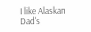I like Alaskan Dad's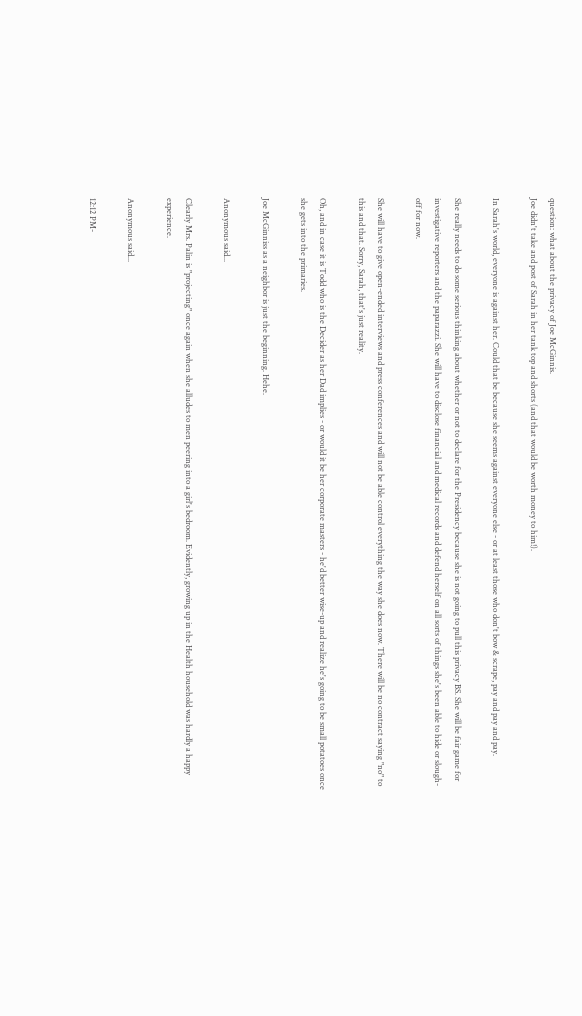question: what about the privacy of Joe McGinnis.
Joe didn't take and post of Sarah in her tank top and shorts (and that would be worth money to him!).

In Sarah's world, everyone is against her. Could that be because she seems against everyone else - or at least those who don't bow & scrape, pay and pay and pay.

She really needs to do some serious thinking about whether or not to declare for the Presidency because she is not going to pull this privacy BS. She will be fair game for investigative reporters and the paparazzi. She will have to disclose financial and medical records and defend herself on all sorts of things she's been able to hide or slough-off for now.

She will have to give open-ended interviews and press conferences and will not be able control everything the way she does now. There will be no contract saying "no" to this and that. Sorry, Sarah, that's just reality.

Oh, and in case it is Todd who is the Decider as her Dad implies - or would it be her corporate masters - he'd better wise-up and realize he's going to be small potatoes once she gets into the primaries.

Joe McGinniss as a neighbor is just the beginning. Hehe.

Anonymous said...

Clearly Mrs. Palin is "projecting" once again when she alludes to men peering into a girl's bedroom. Evidently, growing up in the Health household was hardly a happy experience.

Anonymous said...

12:12 PM-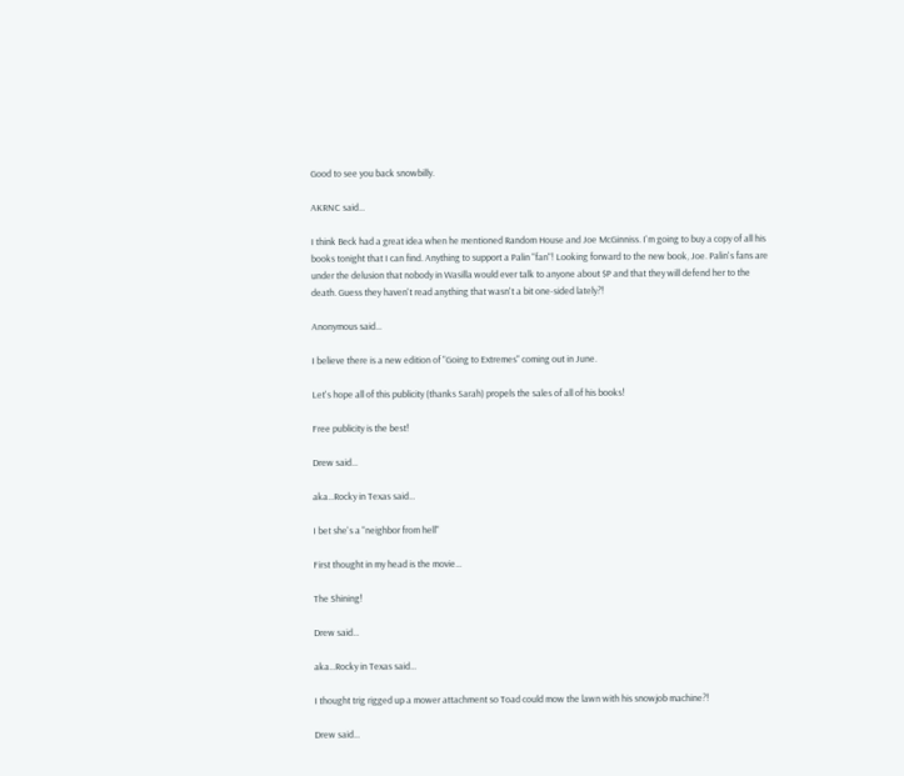Good to see you back snowbilly.

AKRNC said...

I think Beck had a great idea when he mentioned Random House and Joe McGinniss. I'm going to buy a copy of all his books tonight that I can find. Anything to support a Palin "fan"! Looking forward to the new book, Joe. Palin's fans are under the delusion that nobody in Wasilla would ever talk to anyone about $P and that they will defend her to the death. Guess they haven't read anything that wasn't a bit one-sided lately?!

Anonymous said...

I believe there is a new edition of "Going to Extremes" coming out in June.

Let's hope all of this publicity (thanks Sarah) propels the sales of all of his books!

Free publicity is the best!

Drew said...

aka...Rocky in Texas said...

I bet she's a "neighbor from hell"

First thought in my head is the movie...

The Shining!

Drew said...

aka...Rocky in Texas said...

I thought trig rigged up a mower attachment so Toad could mow the lawn with his snowjob machine?!

Drew said...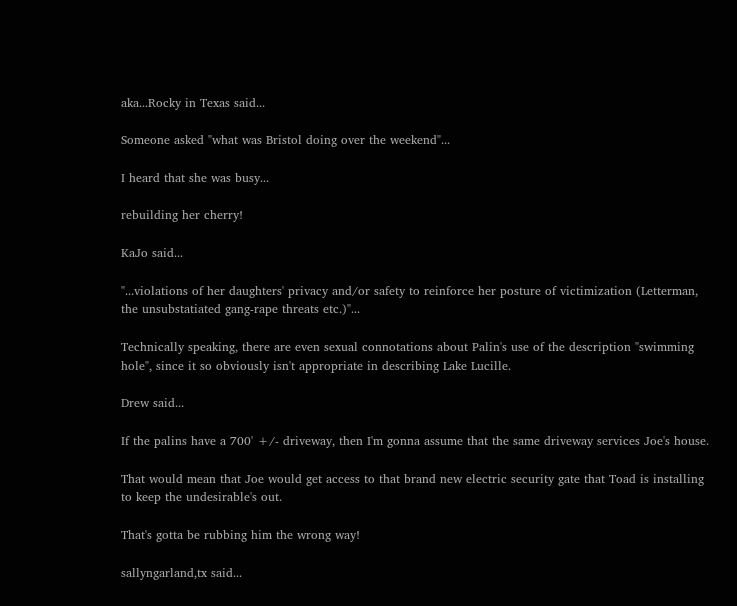aka...Rocky in Texas said...

Someone asked "what was Bristol doing over the weekend"...

I heard that she was busy...

rebuilding her cherry!

KaJo said...

"...violations of her daughters' privacy and/or safety to reinforce her posture of victimization (Letterman, the unsubstatiated gang-rape threats etc.)"...

Technically speaking, there are even sexual connotations about Palin's use of the description "swimming hole", since it so obviously isn't appropriate in describing Lake Lucille.

Drew said...

If the palins have a 700' +/- driveway, then I'm gonna assume that the same driveway services Joe's house.

That would mean that Joe would get access to that brand new electric security gate that Toad is installing to keep the undesirable's out.

That's gotta be rubbing him the wrong way!

sallyngarland,tx said...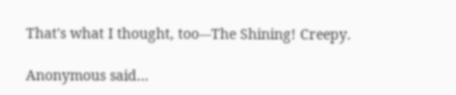That's what I thought, too---The Shining! Creepy.

Anonymous said...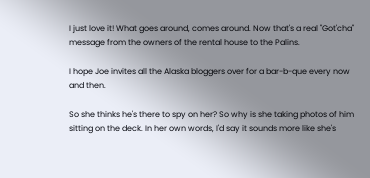I just love it! What goes around, comes around. Now that's a real "Got'cha" message from the owners of the rental house to the Palins.

I hope Joe invites all the Alaska bloggers over for a bar-b-que every now and then.

So she thinks he's there to spy on her? So why is she taking photos of him sitting on the deck. In her own words, I'd say it sounds more like she's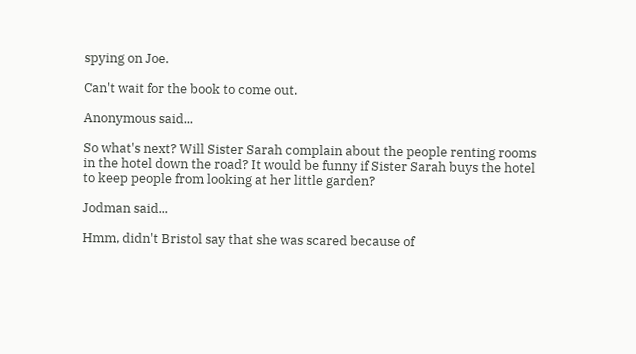spying on Joe.

Can't wait for the book to come out.

Anonymous said...

So what's next? Will Sister Sarah complain about the people renting rooms in the hotel down the road? It would be funny if Sister Sarah buys the hotel to keep people from looking at her little garden?

Jodman said...

Hmm, didn't Bristol say that she was scared because of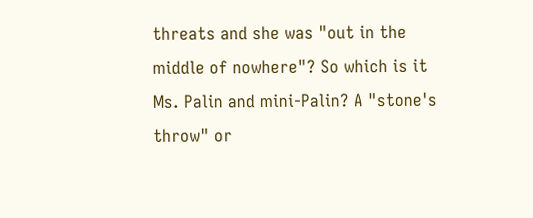threats and she was "out in the middle of nowhere"? So which is it Ms. Palin and mini-Palin? A "stone's throw" or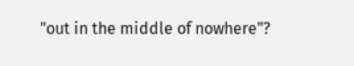"out in the middle of nowhere"?